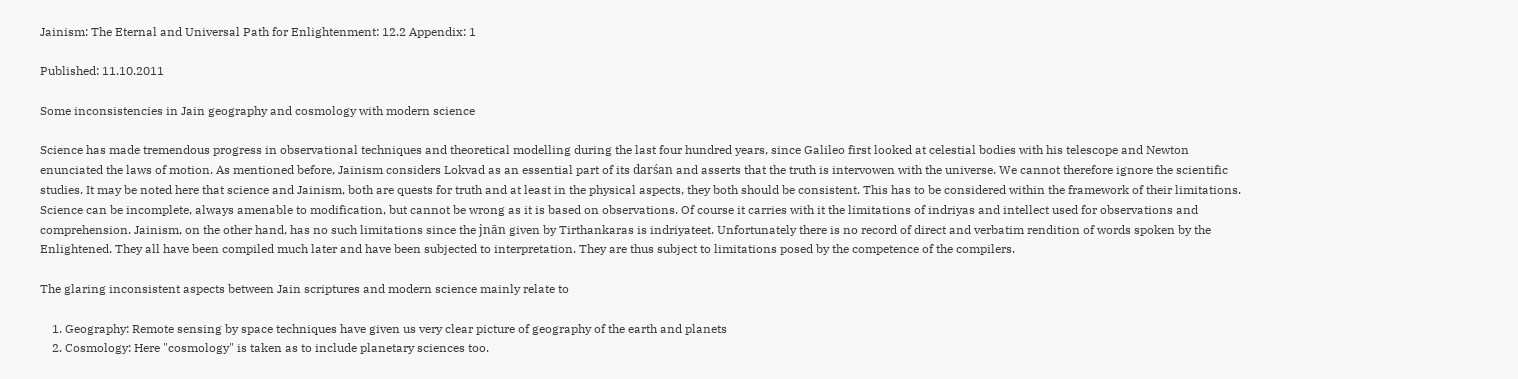Jainism: The Eternal and Universal Path for Enlightenment: 12.2 Appendix: 1

Published: 11.10.2011

Some inconsistencies in Jain geography and cosmology with modern science

Science has made tremendous progress in observational techniques and theoretical modelling during the last four hundred years, since Galileo first looked at celestial bodies with his telescope and Newton enunciated the laws of motion. As mentioned before, Jainism considers Lokvad as an essential part of its darśan and asserts that the truth is intervowen with the universe. We cannot therefore ignore the scientific studies. It may be noted here that science and Jainism, both are quests for truth and at least in the physical aspects, they both should be consistent. This has to be considered within the framework of their limitations. Science can be incomplete, always amenable to modification, but cannot be wrong as it is based on observations. Of course it carries with it the limitations of indriyas and intellect used for observations and comprehension. Jainism, on the other hand, has no such limitations since the jnān given by Tirthankaras is indriyateet. Unfortunately there is no record of direct and verbatim rendition of words spoken by the Enlightened. They all have been compiled much later and have been subjected to interpretation. They are thus subject to limitations posed by the competence of the compilers.

The glaring inconsistent aspects between Jain scriptures and modern science mainly relate to

    1. Geography: Remote sensing by space techniques have given us very clear picture of geography of the earth and planets
    2. Cosmology: Here "cosmology" is taken as to include planetary sciences too.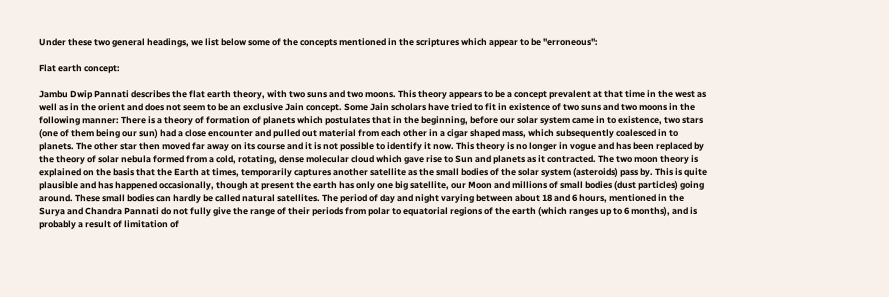Under these two general headings, we list below some of the concepts mentioned in the scriptures which appear to be "erroneous":

Flat earth concept:

Jambu Dwip Pannati describes the flat earth theory, with two suns and two moons. This theory appears to be a concept prevalent at that time in the west as well as in the orient and does not seem to be an exclusive Jain concept. Some Jain scholars have tried to fit in existence of two suns and two moons in the following manner: There is a theory of formation of planets which postulates that in the beginning, before our solar system came in to existence, two stars (one of them being our sun) had a close encounter and pulled out material from each other in a cigar shaped mass, which subsequently coalesced in to planets. The other star then moved far away on its course and it is not possible to identify it now. This theory is no longer in vogue and has been replaced by the theory of solar nebula formed from a cold, rotating, dense molecular cloud which gave rise to Sun and planets as it contracted. The two moon theory is explained on the basis that the Earth at times, temporarily captures another satellite as the small bodies of the solar system (asteroids) pass by. This is quite plausible and has happened occasionally, though at present the earth has only one big satellite, our Moon and millions of small bodies (dust particles) going around. These small bodies can hardly be called natural satellites. The period of day and night varying between about 18 and 6 hours, mentioned in the Surya and Chandra Pannati do not fully give the range of their periods from polar to equatorial regions of the earth (which ranges up to 6 months), and is probably a result of limitation of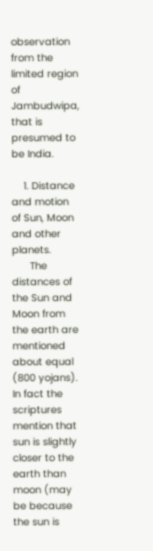observation from the limited region of Jambudwipa, that is presumed to be India.

    1. Distance and motion of Sun, Moon and other planets.
      The distances of the Sun and Moon from the earth are mentioned about equal (800 yojans). In fact the scriptures mention that sun is slightly closer to the earth than moon (may be because the sun is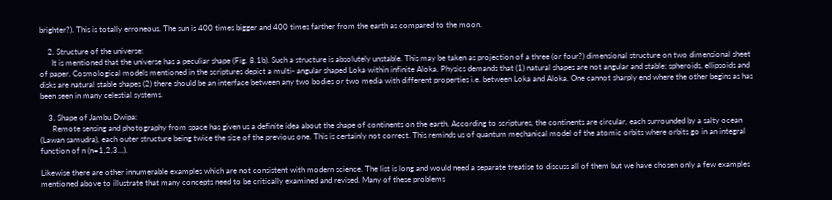brighter?). This is totally erroneous. The sun is 400 times bigger and 400 times farther from the earth as compared to the moon.

    2. Structure of the universe:
      It is mentioned that the universe has a peculiar shape (Fig. 8.1b). Such a structure is absolutely unstable. This may be taken as projection of a three (or four?) dimensional structure on two dimensional sheet of paper. Cosmological models mentioned in the scriptures depict a multi- angular shaped Loka within infinite Aloka. Physics demands that (1) natural shapes are not angular and stable; spheroids, ellipsoids and disks are natural stable shapes (2) there should be an interface between any two bodies or two media with different properties i.e. between Loka and Aloka. One cannot sharply end where the other begins as has been seen in many celestial systems.

    3. Shape of Jambu Dwipa:
      Remote sensing and photography from space has given us a definite idea about the shape of continents on the earth. According to scriptures, the continents are circular, each surrounded by a salty ocean (Lawan samudra), each outer structure being twice the size of the previous one. This is certainly not correct. This reminds us of quantum mechanical model of the atomic orbits where orbits go in an integral function of n (n=1,2,3...).

Likewise there are other innumerable examples which are not consistent with modern science. The list is long and would need a separate treatise to discuss all of them but we have chosen only a few examples mentioned above to illustrate that many concepts need to be critically examined and revised. Many of these problems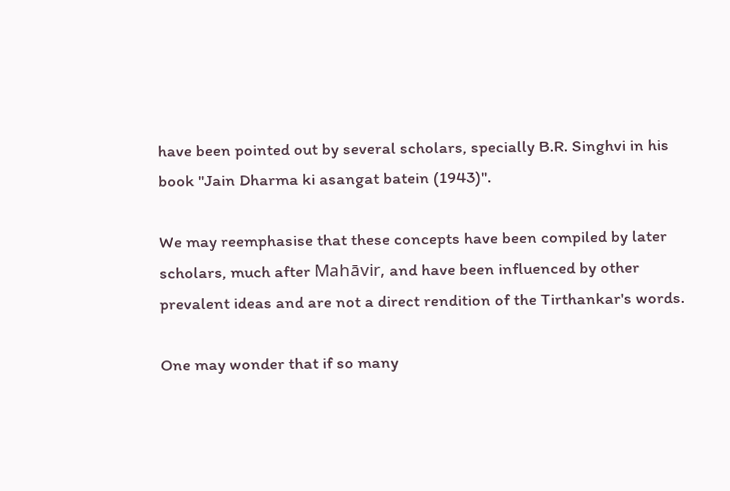have been pointed out by several scholars, specially B.R. Singhvi in his book "Jain Dharma ki asangat batein (1943)".

We may reemphasise that these concepts have been compiled by later scholars, much after Mahāvir, and have been influenced by other prevalent ideas and are not a direct rendition of the Tirthankar's words.

One may wonder that if so many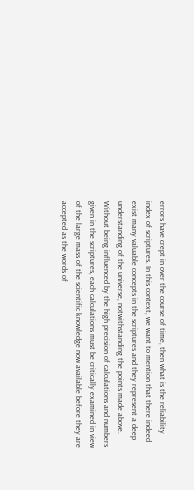errors have crept in over the course of time, then what is the reliability index of scriptures. In this context, we want to mention that there indeed exist many valuable concepts in the scriptures and they represent a deep understanding of the universe, notwithstanding the points made above. Without being influenced by the high precision of calculations and numbers given in the scriptures, each calculations must be critically examined in view of the large mass of the scientific knowledge now available before they are accepted as the words of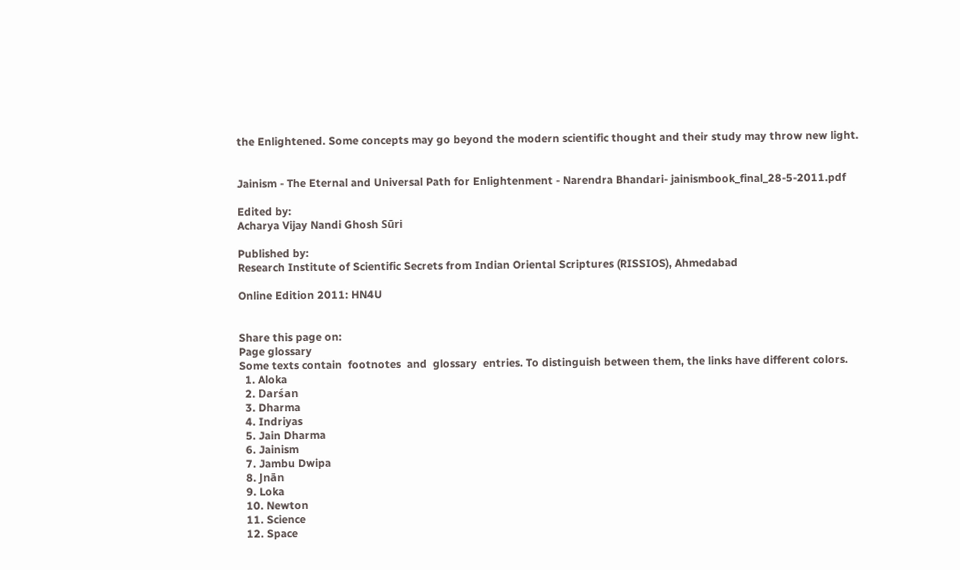the Enlightened. Some concepts may go beyond the modern scientific thought and their study may throw new light.


Jainism - The Eternal and Universal Path for Enlightenment - Narendra Bhandari- jainismbook_final_28-5-2011.pdf

Edited by:
Acharya Vijay Nandi Ghosh Sūri

Published by:
Research Institute of Scientific Secrets from Indian Oriental Scriptures (RISSIOS), Ahmedabad

Online Edition 2011: HN4U


Share this page on:
Page glossary
Some texts contain  footnotes  and  glossary  entries. To distinguish between them, the links have different colors.
  1. Aloka
  2. Darśan
  3. Dharma
  4. Indriyas
  5. Jain Dharma
  6. Jainism
  7. Jambu Dwipa
  8. Jnān
  9. Loka
  10. Newton
  11. Science
  12. Space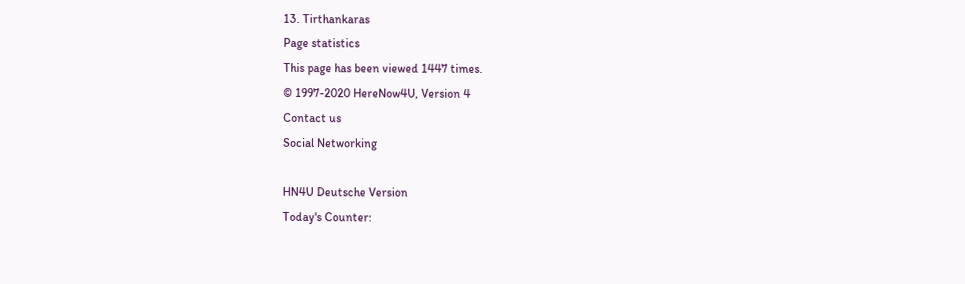13. Tirthankaras
Page statistics
This page has been viewed 1447 times.
© 1997-2020 HereNow4U, Version 4
Contact us
Social Networking

HN4U Deutsche Version
Today's Counter: